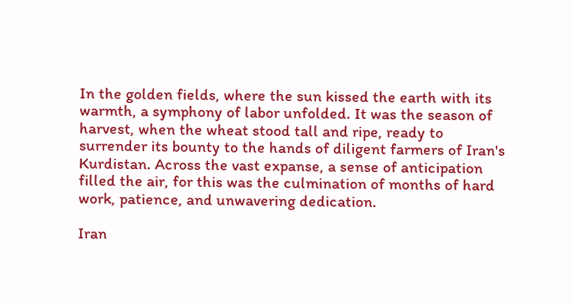In the golden fields, where the sun kissed the earth with its warmth, a symphony of labor unfolded. It was the season of harvest, when the wheat stood tall and ripe, ready to surrender its bounty to the hands of diligent farmers of Iran's Kurdistan. Across the vast expanse, a sense of anticipation filled the air, for this was the culmination of months of hard work, patience, and unwavering dedication.

Iran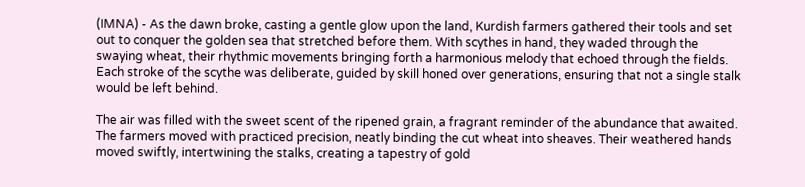(IMNA) - As the dawn broke, casting a gentle glow upon the land, Kurdish farmers gathered their tools and set out to conquer the golden sea that stretched before them. With scythes in hand, they waded through the swaying wheat, their rhythmic movements bringing forth a harmonious melody that echoed through the fields. Each stroke of the scythe was deliberate, guided by skill honed over generations, ensuring that not a single stalk would be left behind.

The air was filled with the sweet scent of the ripened grain, a fragrant reminder of the abundance that awaited. The farmers moved with practiced precision, neatly binding the cut wheat into sheaves. Their weathered hands moved swiftly, intertwining the stalks, creating a tapestry of gold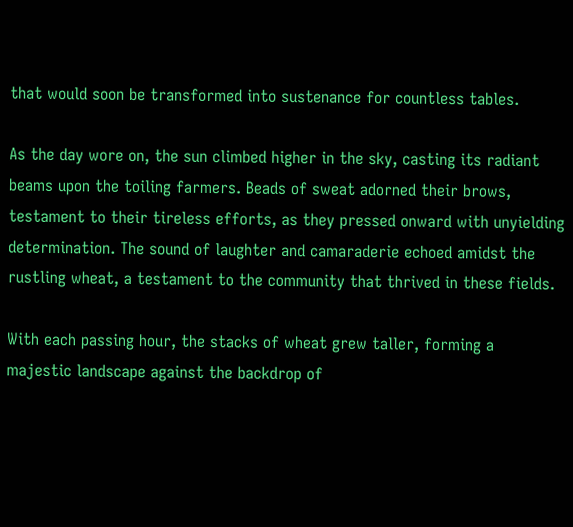that would soon be transformed into sustenance for countless tables.

As the day wore on, the sun climbed higher in the sky, casting its radiant beams upon the toiling farmers. Beads of sweat adorned their brows, testament to their tireless efforts, as they pressed onward with unyielding determination. The sound of laughter and camaraderie echoed amidst the rustling wheat, a testament to the community that thrived in these fields.

With each passing hour, the stacks of wheat grew taller, forming a majestic landscape against the backdrop of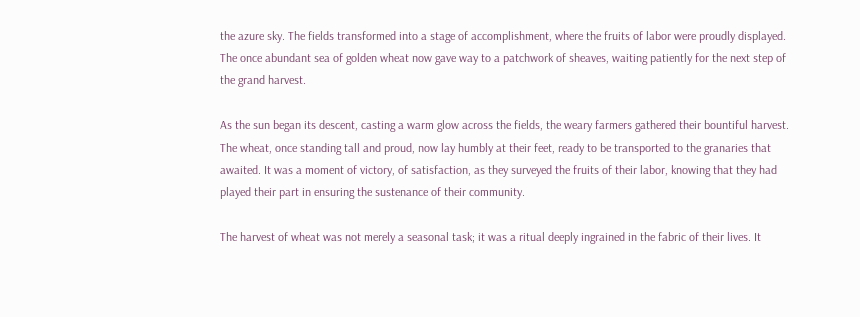the azure sky. The fields transformed into a stage of accomplishment, where the fruits of labor were proudly displayed. The once abundant sea of golden wheat now gave way to a patchwork of sheaves, waiting patiently for the next step of the grand harvest.

As the sun began its descent, casting a warm glow across the fields, the weary farmers gathered their bountiful harvest. The wheat, once standing tall and proud, now lay humbly at their feet, ready to be transported to the granaries that awaited. It was a moment of victory, of satisfaction, as they surveyed the fruits of their labor, knowing that they had played their part in ensuring the sustenance of their community.

The harvest of wheat was not merely a seasonal task; it was a ritual deeply ingrained in the fabric of their lives. It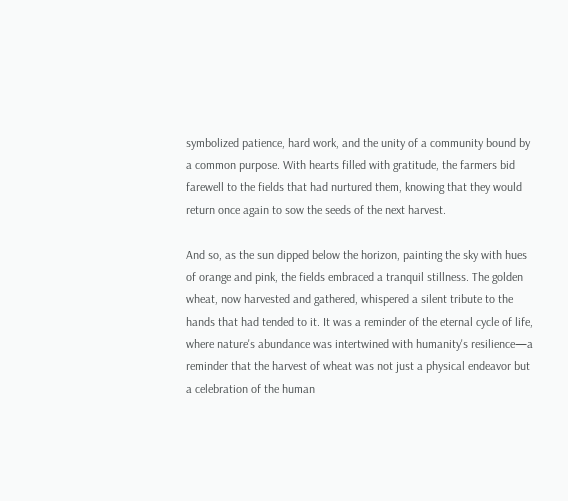symbolized patience, hard work, and the unity of a community bound by a common purpose. With hearts filled with gratitude, the farmers bid farewell to the fields that had nurtured them, knowing that they would return once again to sow the seeds of the next harvest.

And so, as the sun dipped below the horizon, painting the sky with hues of orange and pink, the fields embraced a tranquil stillness. The golden wheat, now harvested and gathered, whispered a silent tribute to the hands that had tended to it. It was a reminder of the eternal cycle of life, where nature's abundance was intertwined with humanity's resilience—a reminder that the harvest of wheat was not just a physical endeavor but a celebration of the human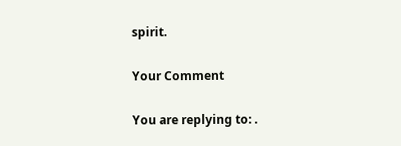spirit.

Your Comment

You are replying to: .